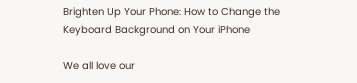Brighten Up Your Phone: How to Change the Keyboard Background on Your iPhone

We all love our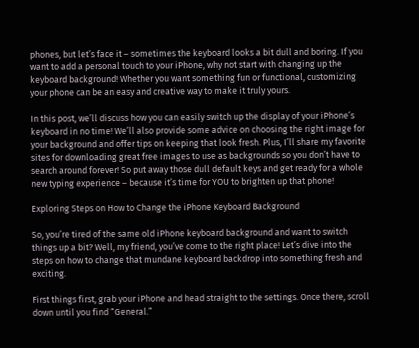phones, but let’s face it – sometimes the keyboard looks a bit dull and boring. If you want to add a personal touch to your iPhone, why not start with changing up the keyboard background! Whether you want something fun or functional, customizing your phone can be an easy and creative way to make it truly yours.

In this post, we’ll discuss how you can easily switch up the display of your iPhone’s keyboard in no time! We’ll also provide some advice on choosing the right image for your background and offer tips on keeping that look fresh. Plus, I’ll share my favorite sites for downloading great free images to use as backgrounds so you don’t have to search around forever! So put away those dull default keys and get ready for a whole new typing experience – because it’s time for YOU to brighten up that phone!

Exploring Steps on How to Change the iPhone Keyboard Background

So, you’re tired of the same old iPhone keyboard background and want to switch things up a bit? Well, my friend, you’ve come to the right place! Let’s dive into the steps on how to change that mundane keyboard backdrop into something fresh and exciting.

First things first, grab your iPhone and head straight to the settings. Once there, scroll down until you find “General.”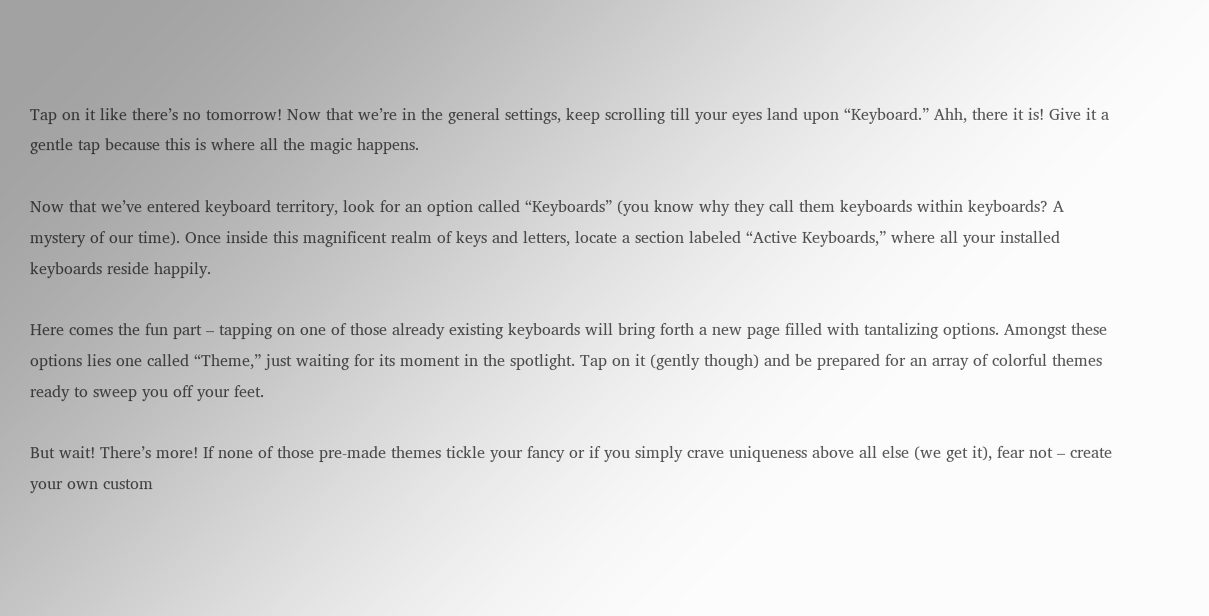Tap on it like there’s no tomorrow! Now that we’re in the general settings, keep scrolling till your eyes land upon “Keyboard.” Ahh, there it is! Give it a gentle tap because this is where all the magic happens.

Now that we’ve entered keyboard territory, look for an option called “Keyboards” (you know why they call them keyboards within keyboards? A mystery of our time). Once inside this magnificent realm of keys and letters, locate a section labeled “Active Keyboards,” where all your installed keyboards reside happily.

Here comes the fun part – tapping on one of those already existing keyboards will bring forth a new page filled with tantalizing options. Amongst these options lies one called “Theme,” just waiting for its moment in the spotlight. Tap on it (gently though) and be prepared for an array of colorful themes ready to sweep you off your feet.

But wait! There’s more! If none of those pre-made themes tickle your fancy or if you simply crave uniqueness above all else (we get it), fear not – create your own custom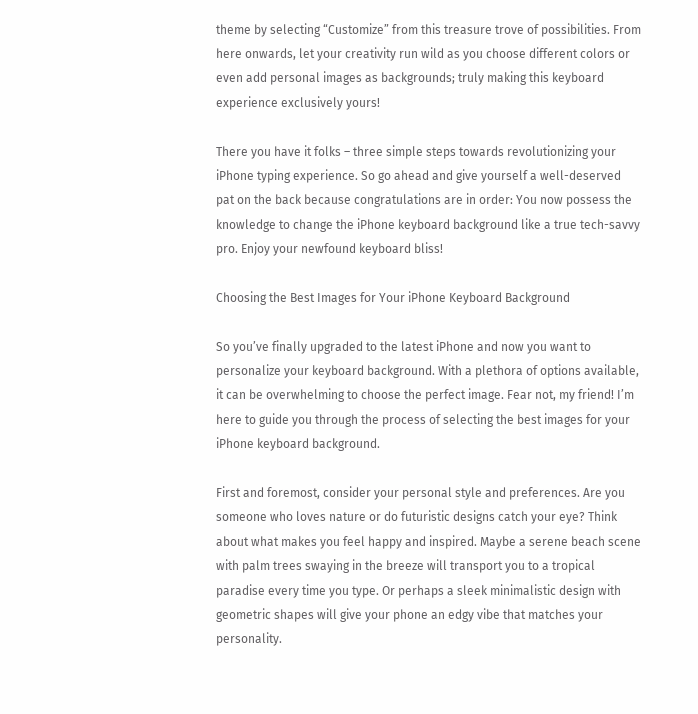theme by selecting “Customize” from this treasure trove of possibilities. From here onwards, let your creativity run wild as you choose different colors or even add personal images as backgrounds; truly making this keyboard experience exclusively yours!

There you have it folks – three simple steps towards revolutionizing your iPhone typing experience. So go ahead and give yourself a well-deserved pat on the back because congratulations are in order: You now possess the knowledge to change the iPhone keyboard background like a true tech-savvy pro. Enjoy your newfound keyboard bliss!

Choosing the Best Images for Your iPhone Keyboard Background

So you’ve finally upgraded to the latest iPhone and now you want to personalize your keyboard background. With a plethora of options available, it can be overwhelming to choose the perfect image. Fear not, my friend! I’m here to guide you through the process of selecting the best images for your iPhone keyboard background.

First and foremost, consider your personal style and preferences. Are you someone who loves nature or do futuristic designs catch your eye? Think about what makes you feel happy and inspired. Maybe a serene beach scene with palm trees swaying in the breeze will transport you to a tropical paradise every time you type. Or perhaps a sleek minimalistic design with geometric shapes will give your phone an edgy vibe that matches your personality.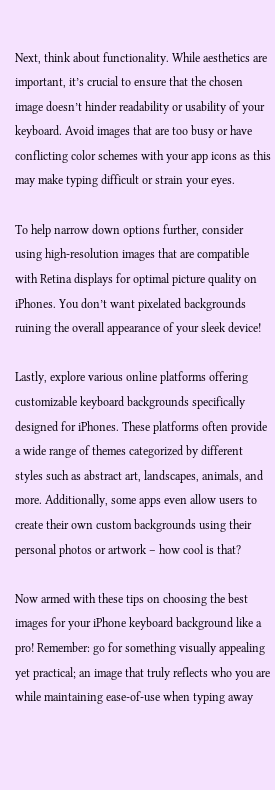Next, think about functionality. While aesthetics are important, it’s crucial to ensure that the chosen image doesn’t hinder readability or usability of your keyboard. Avoid images that are too busy or have conflicting color schemes with your app icons as this may make typing difficult or strain your eyes.

To help narrow down options further, consider using high-resolution images that are compatible with Retina displays for optimal picture quality on iPhones. You don’t want pixelated backgrounds ruining the overall appearance of your sleek device!

Lastly, explore various online platforms offering customizable keyboard backgrounds specifically designed for iPhones. These platforms often provide a wide range of themes categorized by different styles such as abstract art, landscapes, animals, and more. Additionally, some apps even allow users to create their own custom backgrounds using their personal photos or artwork – how cool is that?

Now armed with these tips on choosing the best images for your iPhone keyboard background like a pro! Remember: go for something visually appealing yet practical; an image that truly reflects who you are while maintaining ease-of-use when typing away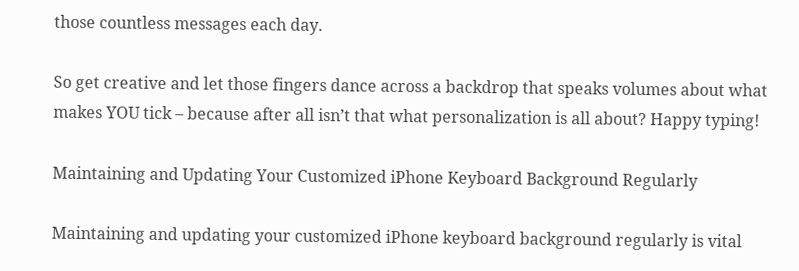those countless messages each day.

So get creative and let those fingers dance across a backdrop that speaks volumes about what makes YOU tick – because after all isn’t that what personalization is all about? Happy typing!

Maintaining and Updating Your Customized iPhone Keyboard Background Regularly

Maintaining and updating your customized iPhone keyboard background regularly is vital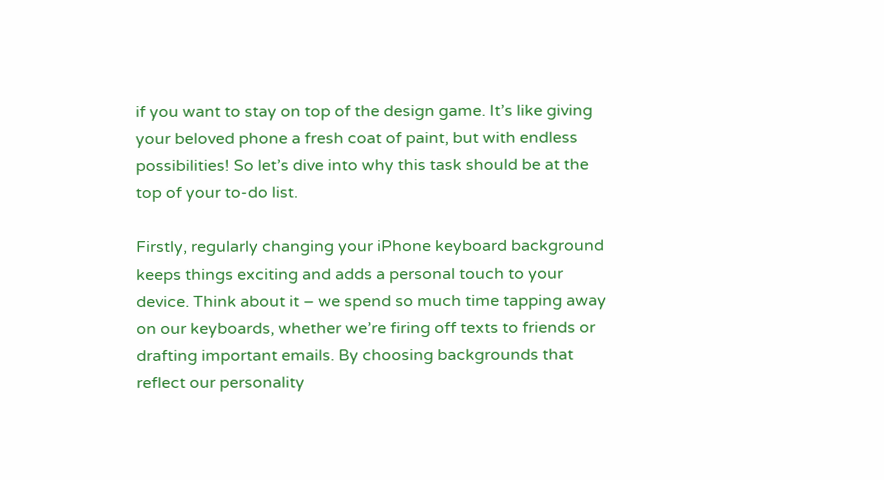if you want to stay on top of the design game. It’s like giving your beloved phone a fresh coat of paint, but with endless possibilities! So let’s dive into why this task should be at the top of your to-do list.

Firstly, regularly changing your iPhone keyboard background keeps things exciting and adds a personal touch to your device. Think about it – we spend so much time tapping away on our keyboards, whether we’re firing off texts to friends or drafting important emails. By choosing backgrounds that reflect our personality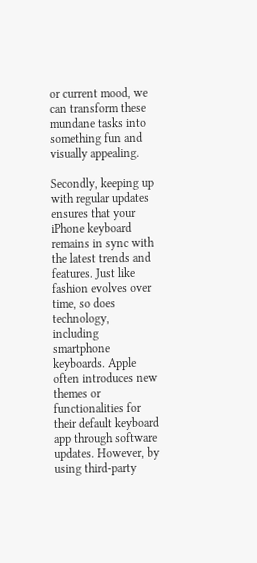or current mood, we can transform these mundane tasks into something fun and visually appealing.

Secondly, keeping up with regular updates ensures that your iPhone keyboard remains in sync with the latest trends and features. Just like fashion evolves over time, so does technology, including smartphone keyboards. Apple often introduces new themes or functionalities for their default keyboard app through software updates. However, by using third-party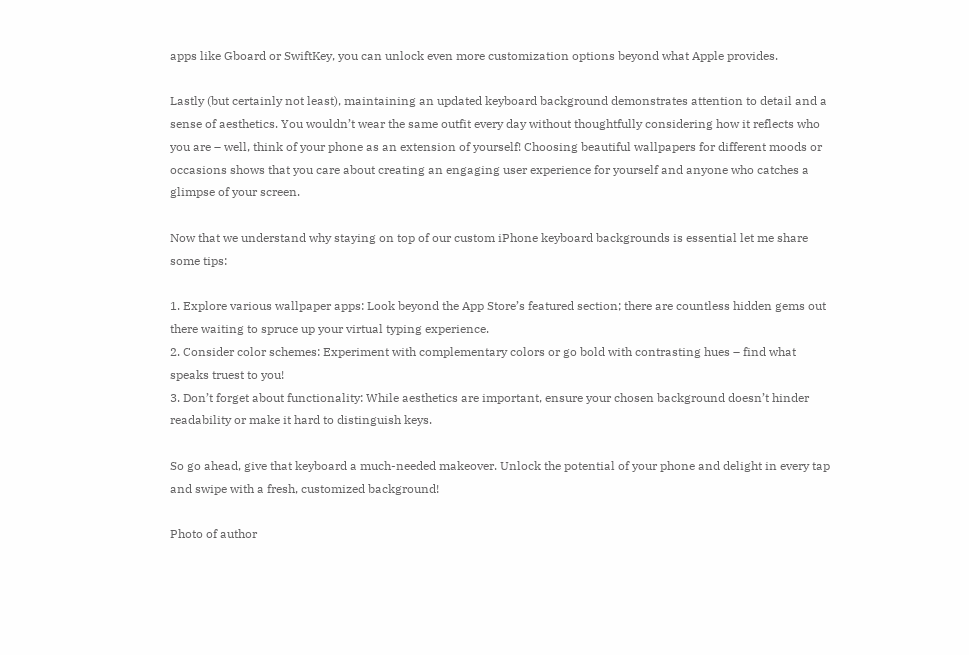apps like Gboard or SwiftKey, you can unlock even more customization options beyond what Apple provides.

Lastly (but certainly not least), maintaining an updated keyboard background demonstrates attention to detail and a sense of aesthetics. You wouldn’t wear the same outfit every day without thoughtfully considering how it reflects who you are – well, think of your phone as an extension of yourself! Choosing beautiful wallpapers for different moods or occasions shows that you care about creating an engaging user experience for yourself and anyone who catches a glimpse of your screen.

Now that we understand why staying on top of our custom iPhone keyboard backgrounds is essential let me share some tips:

1. Explore various wallpaper apps: Look beyond the App Store’s featured section; there are countless hidden gems out there waiting to spruce up your virtual typing experience.
2. Consider color schemes: Experiment with complementary colors or go bold with contrasting hues – find what speaks truest to you!
3. Don’t forget about functionality: While aesthetics are important, ensure your chosen background doesn’t hinder readability or make it hard to distinguish keys.

So go ahead, give that keyboard a much-needed makeover. Unlock the potential of your phone and delight in every tap and swipe with a fresh, customized background!

Photo of author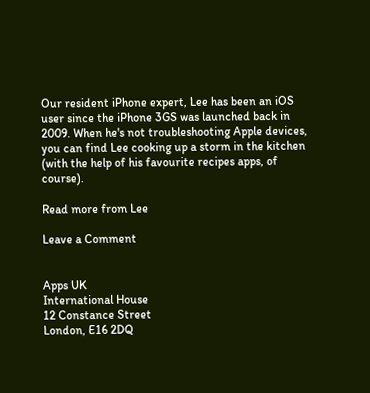Our resident iPhone expert, Lee has been an iOS user since the iPhone 3GS was launched back in 2009. When he's not troubleshooting Apple devices, you can find Lee cooking up a storm in the kitchen (with the help of his favourite recipes apps, of course).

Read more from Lee

Leave a Comment


Apps UK
International House
12 Constance Street
London, E16 2DQ